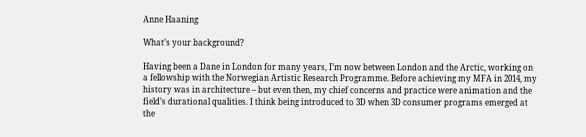Anne Haaning

What’s your background?

Having been a Dane in London for many years, I’m now between London and the Arctic, working on a fellowship with the Norwegian Artistic Research Programme. Before achieving my MFA in 2014, my history was in architecture – but even then, my chief concerns and practice were animation and the field’s durational qualities. I think being introduced to 3D when 3D consumer programs emerged at the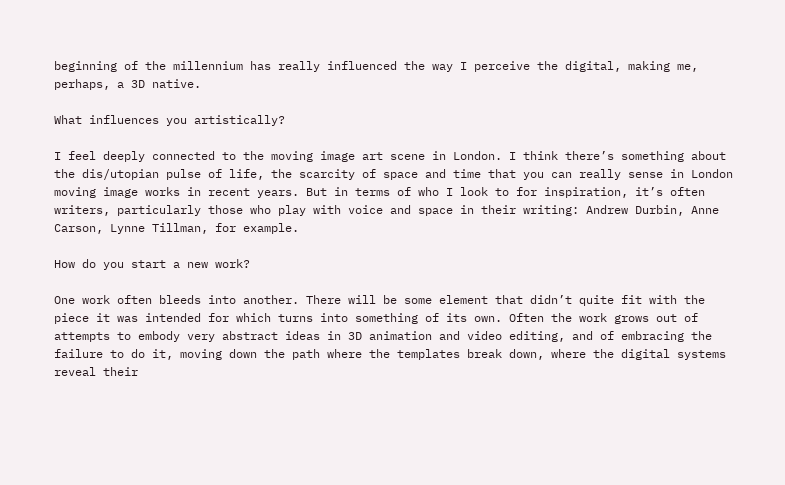beginning of the millennium has really influenced the way I perceive the digital, making me, perhaps, a 3D native.

What influences you artistically?

I feel deeply connected to the moving image art scene in London. I think there’s something about the dis/utopian pulse of life, the scarcity of space and time that you can really sense in London moving image works in recent years. But in terms of who I look to for inspiration, it’s often writers, particularly those who play with voice and space in their writing: Andrew Durbin, Anne Carson, Lynne Tillman, for example.

How do you start a new work?

One work often bleeds into another. There will be some element that didn’t quite fit with the piece it was intended for which turns into something of its own. Often the work grows out of attempts to embody very abstract ideas in 3D animation and video editing, and of embracing the failure to do it, moving down the path where the templates break down, where the digital systems reveal their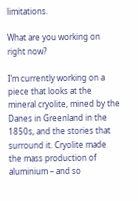limitations.

What are you working on right now?

I’m currently working on a piece that looks at the mineral cryolite, mined by the Danes in Greenland in the 1850s, and the stories that surround it. Cryolite made the mass production of aluminium – and so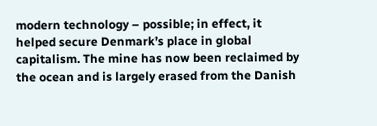modern technology – possible; in effect, it helped secure Denmark’s place in global capitalism. The mine has now been reclaimed by the ocean and is largely erased from the Danish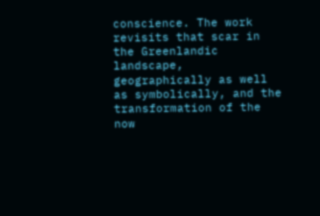conscience. The work revisits that scar in the Greenlandic landscape, geographically as well as symbolically, and the transformation of the now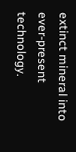extinct mineral into ever-present technology.